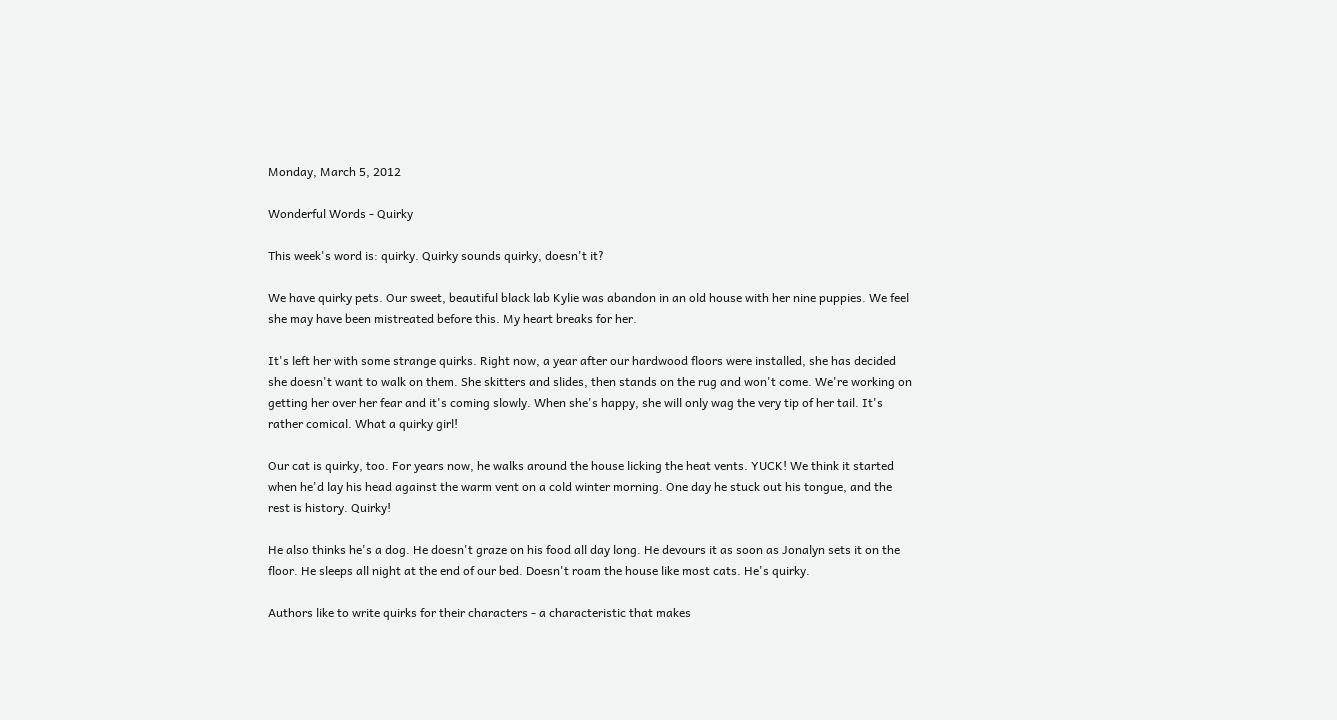Monday, March 5, 2012

Wonderful Words - Quirky

This week's word is: quirky. Quirky sounds quirky, doesn't it?

We have quirky pets. Our sweet, beautiful black lab Kylie was abandon in an old house with her nine puppies. We feel she may have been mistreated before this. My heart breaks for her.

It's left her with some strange quirks. Right now, a year after our hardwood floors were installed, she has decided she doesn't want to walk on them. She skitters and slides, then stands on the rug and won't come. We're working on getting her over her fear and it's coming slowly. When she's happy, she will only wag the very tip of her tail. It's rather comical. What a quirky girl!

Our cat is quirky, too. For years now, he walks around the house licking the heat vents. YUCK! We think it started when he'd lay his head against the warm vent on a cold winter morning. One day he stuck out his tongue, and the rest is history. Quirky!

He also thinks he's a dog. He doesn't graze on his food all day long. He devours it as soon as Jonalyn sets it on the floor. He sleeps all night at the end of our bed. Doesn't roam the house like most cats. He's quirky.

Authors like to write quirks for their characters - a characteristic that makes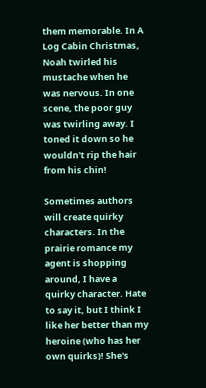them memorable. In A Log Cabin Christmas, Noah twirled his mustache when he was nervous. In one scene, the poor guy was twirling away. I toned it down so he wouldn't rip the hair from his chin!

Sometimes authors will create quirky characters. In the prairie romance my agent is shopping around, I have a quirky character. Hate to say it, but I think I like her better than my heroine (who has her own quirks)! She's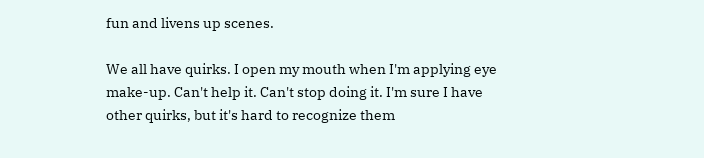fun and livens up scenes.

We all have quirks. I open my mouth when I'm applying eye make-up. Can't help it. Can't stop doing it. I'm sure I have other quirks, but it's hard to recognize them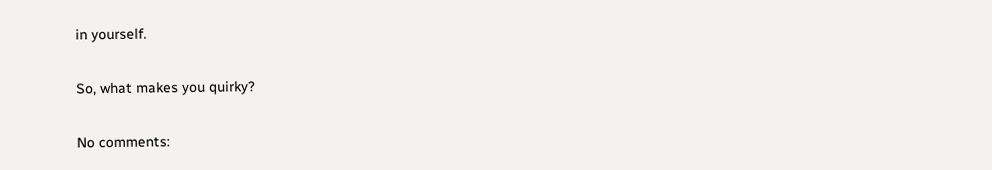in yourself.

So, what makes you quirky?

No comments: